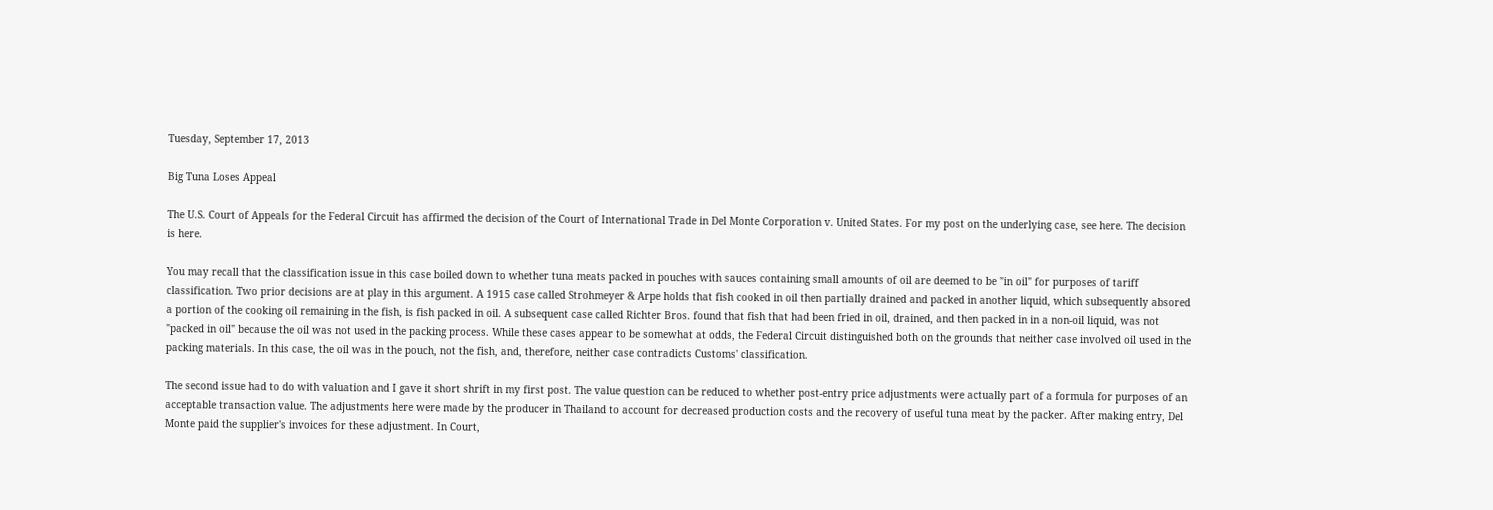Tuesday, September 17, 2013

Big Tuna Loses Appeal

The U.S. Court of Appeals for the Federal Circuit has affirmed the decision of the Court of International Trade in Del Monte Corporation v. United States. For my post on the underlying case, see here. The decision is here.

You may recall that the classification issue in this case boiled down to whether tuna meats packed in pouches with sauces containing small amounts of oil are deemed to be "in oil" for purposes of tariff classification. Two prior decisions are at play in this argument. A 1915 case called Strohmeyer & Arpe holds that fish cooked in oil then partially drained and packed in another liquid, which subsequently absored a portion of the cooking oil remaining in the fish, is fish packed in oil. A subsequent case called Richter Bros. found that fish that had been fried in oil, drained, and then packed in in a non-oil liquid, was not "packed in oil" because the oil was not used in the packing process. While these cases appear to be somewhat at odds, the Federal Circuit distinguished both on the grounds that neither case involved oil used in the packing materials. In this case, the oil was in the pouch, not the fish, and, therefore, neither case contradicts Customs' classification.

The second issue had to do with valuation and I gave it short shrift in my first post. The value question can be reduced to whether post-entry price adjustments were actually part of a formula for purposes of an acceptable transaction value. The adjustments here were made by the producer in Thailand to account for decreased production costs and the recovery of useful tuna meat by the packer. After making entry, Del Monte paid the supplier's invoices for these adjustment. In Court,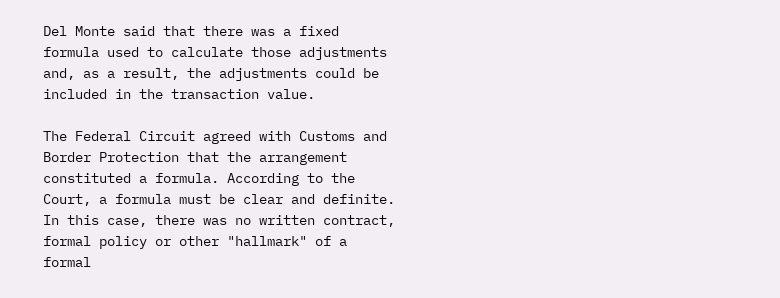Del Monte said that there was a fixed formula used to calculate those adjustments and, as a result, the adjustments could be included in the transaction value.

The Federal Circuit agreed with Customs and Border Protection that the arrangement constituted a formula. According to the Court, a formula must be clear and definite. In this case, there was no written contract, formal policy or other "hallmark" of a formal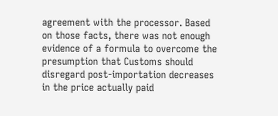agreement with the processor. Based on those facts, there was not enough evidence of a formula to overcome the presumption that Customs should disregard post-importation decreases in the price actually paid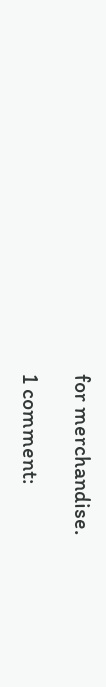for merchandise.

1 comment: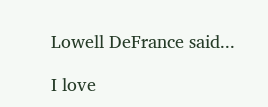Lowell DeFrance said...

I love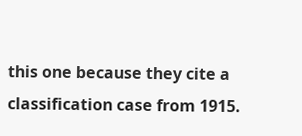this one because they cite a classification case from 1915.